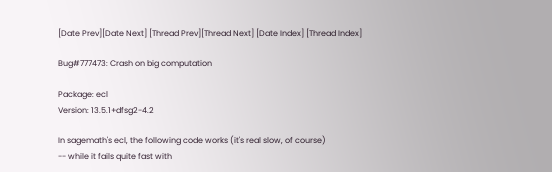[Date Prev][Date Next] [Thread Prev][Thread Next] [Date Index] [Thread Index]

Bug#777473: Crash on big computation

Package: ecl
Version: 13.5.1+dfsg2-4.2

In sagemath's ecl, the following code works (it's real slow, of course)
-- while it fails quite fast with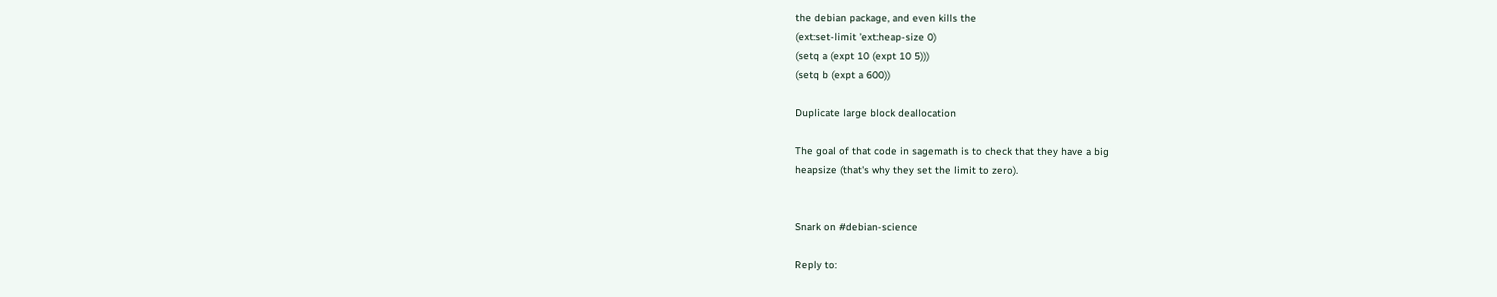the debian package, and even kills the
(ext:set-limit 'ext:heap-size 0)
(setq a (expt 10 (expt 10 5)))
(setq b (expt a 600))

Duplicate large block deallocation

The goal of that code in sagemath is to check that they have a big
heapsize (that's why they set the limit to zero).


Snark on #debian-science

Reply to: